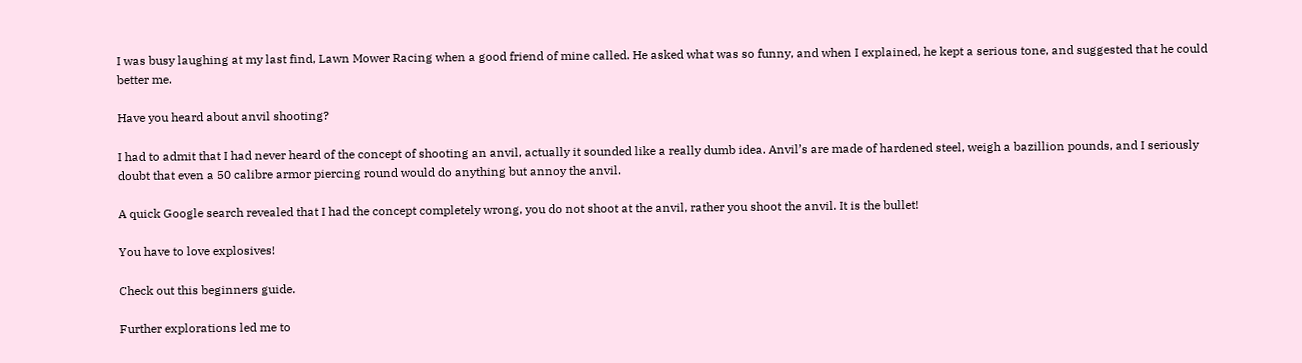I was busy laughing at my last find, Lawn Mower Racing when a good friend of mine called. He asked what was so funny, and when I explained, he kept a serious tone, and suggested that he could better me.

Have you heard about anvil shooting?

I had to admit that I had never heard of the concept of shooting an anvil, actually it sounded like a really dumb idea. Anvil’s are made of hardened steel, weigh a bazillion pounds, and I seriously doubt that even a 50 calibre armor piercing round would do anything but annoy the anvil.

A quick Google search revealed that I had the concept completely wrong, you do not shoot at the anvil, rather you shoot the anvil. It is the bullet!

You have to love explosives!

Check out this beginners guide.

Further explorations led me to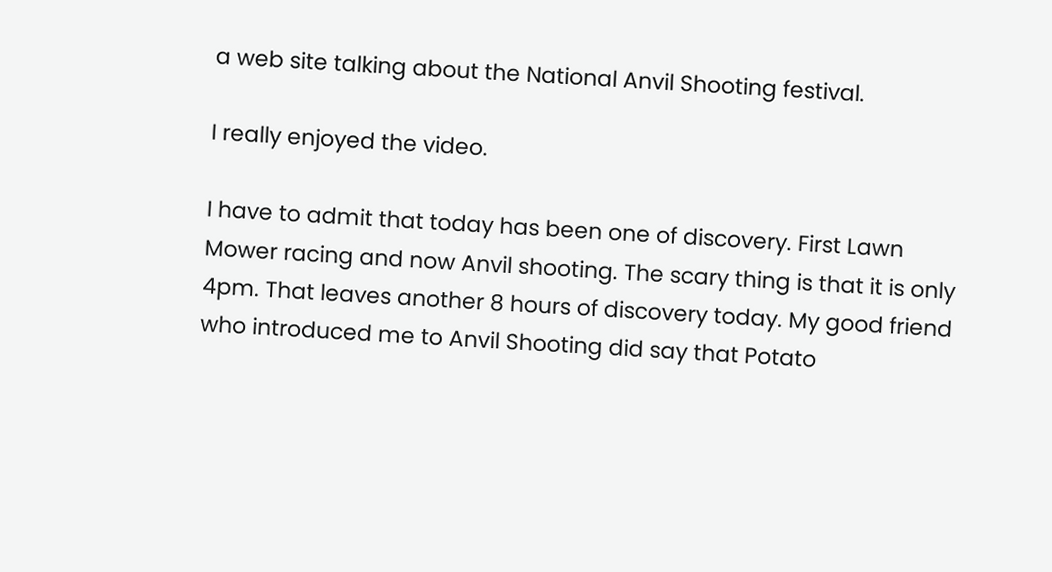a web site talking about the National Anvil Shooting festival.

I really enjoyed the video.

I have to admit that today has been one of discovery. First Lawn Mower racing and now Anvil shooting. The scary thing is that it is only 4pm. That leaves another 8 hours of discovery today. My good friend who introduced me to Anvil Shooting did say that Potato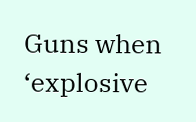Guns when ‘explosive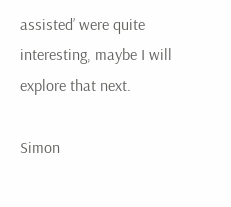assisted’ were quite interesting, maybe I will explore that next.

Simon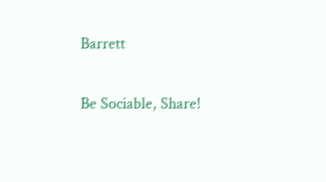Barrett

Be Sociable, Share!